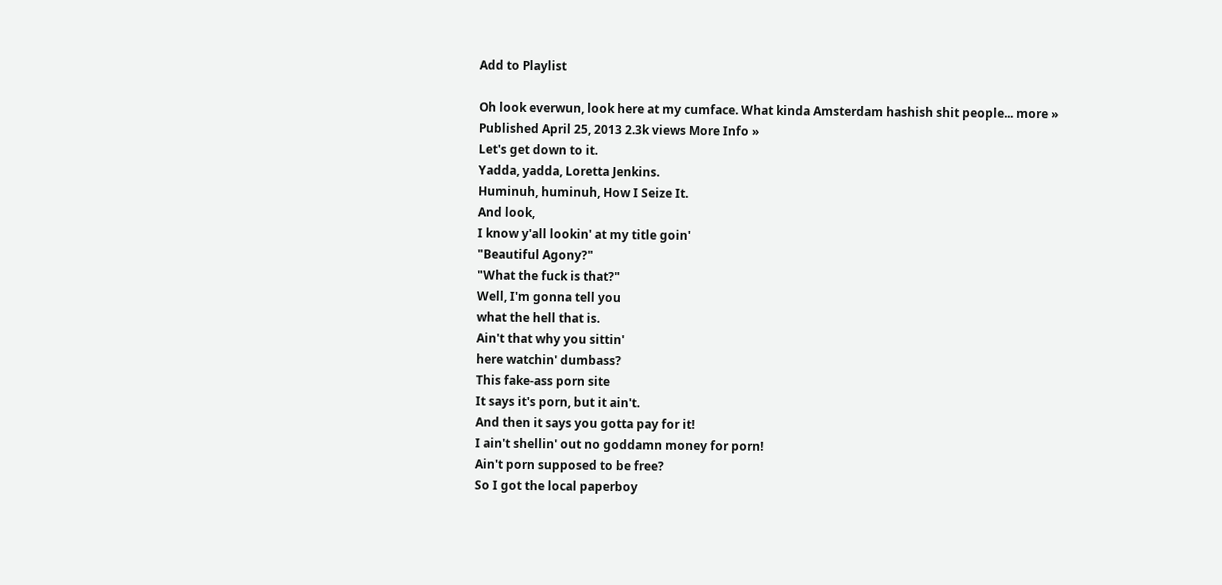Add to Playlist

Oh look everwun, look here at my cumface. What kinda Amsterdam hashish shit people... more »
Published April 25, 2013 2.3k views More Info »
Let's get down to it.
Yadda, yadda, Loretta Jenkins.
Huminuh, huminuh, How I Seize It.
And look,
I know y'all lookin' at my title goin'
"Beautiful Agony?"
"What the fuck is that?"
Well, I'm gonna tell you
what the hell that is.
Ain't that why you sittin'
here watchin' dumbass?
This fake-ass porn site
It says it's porn, but it ain't.
And then it says you gotta pay for it!
I ain't shellin' out no goddamn money for porn!
Ain't porn supposed to be free?
So I got the local paperboy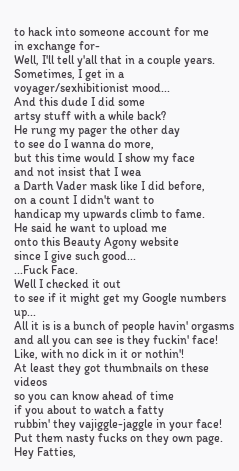to hack into someone account for me
in exchange for-
Well, I'll tell y'all that in a couple years.
Sometimes, I get in a
voyager/sexhibitionist mood...
And this dude I did some
artsy stuff with a while back?
He rung my pager the other day
to see do I wanna do more,
but this time would I show my face
and not insist that I wea
a Darth Vader mask like I did before,
on a count I didn't want to
handicap my upwards climb to fame.
He said he want to upload me
onto this Beauty Agony website
since I give such good...
...Fuck Face.
Well I checked it out
to see if it might get my Google numbers up...
All it is is a bunch of people havin' orgasms
and all you can see is they fuckin' face!
Like, with no dick in it or nothin'!
At least they got thumbnails on these videos
so you can know ahead of time
if you about to watch a fatty
rubbin' they vajiggle-jaggle in your face!
Put them nasty fucks on they own page.
Hey Fatties,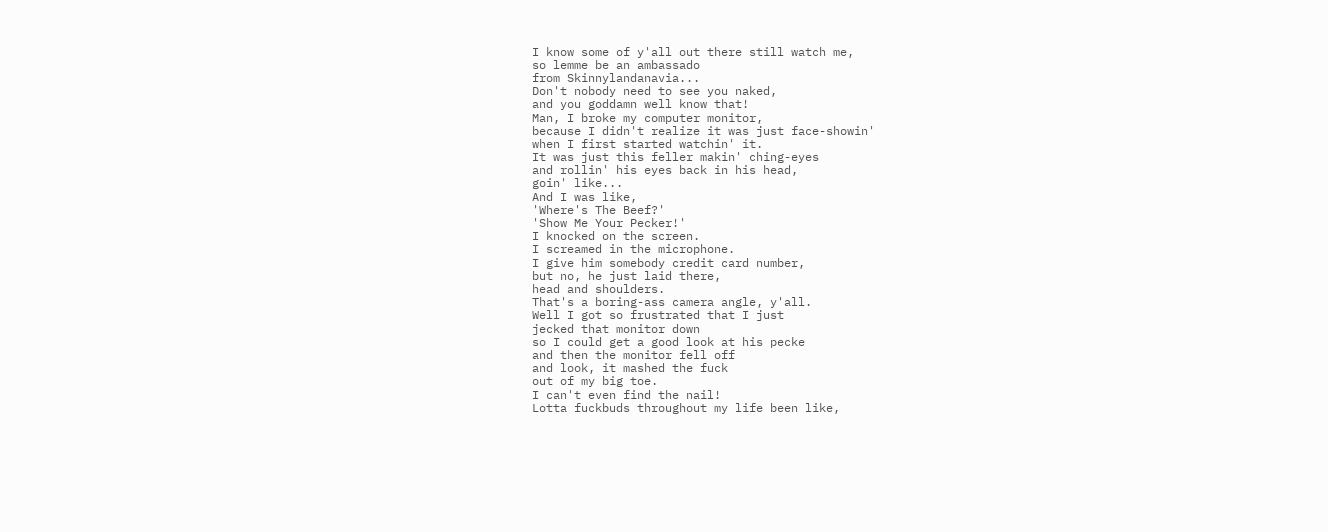I know some of y'all out there still watch me,
so lemme be an ambassado
from Skinnylandanavia...
Don't nobody need to see you naked,
and you goddamn well know that!
Man, I broke my computer monitor,
because I didn't realize it was just face-showin'
when I first started watchin' it.
It was just this feller makin' ching-eyes
and rollin' his eyes back in his head,
goin' like...
And I was like,
'Where's The Beef?'
'Show Me Your Pecker!'
I knocked on the screen.
I screamed in the microphone.
I give him somebody credit card number,
but no, he just laid there,
head and shoulders.
That's a boring-ass camera angle, y'all.
Well I got so frustrated that I just
jecked that monitor down
so I could get a good look at his pecke
and then the monitor fell off
and look, it mashed the fuck
out of my big toe.
I can't even find the nail!
Lotta fuckbuds throughout my life been like,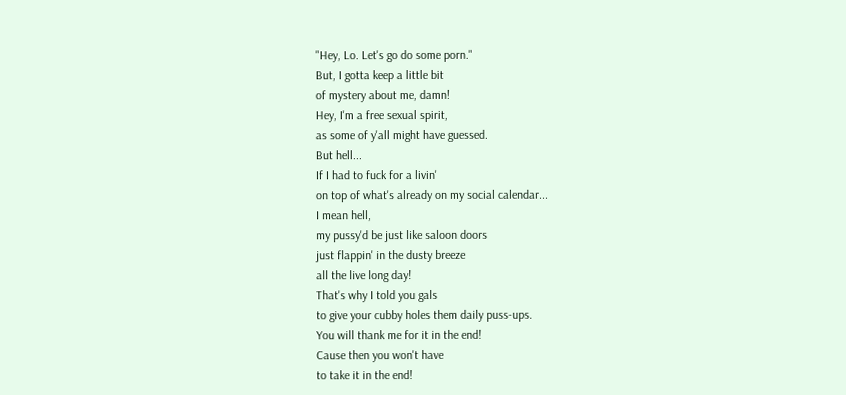"Hey, Lo. Let's go do some porn."
But, I gotta keep a little bit
of mystery about me, damn!
Hey, I'm a free sexual spirit,
as some of y'all might have guessed.
But hell...
If I had to fuck for a livin'
on top of what's already on my social calendar...
I mean hell,
my pussy'd be just like saloon doors
just flappin' in the dusty breeze
all the live long day!
That's why I told you gals
to give your cubby holes them daily puss-ups.
You will thank me for it in the end!
Cause then you won't have
to take it in the end!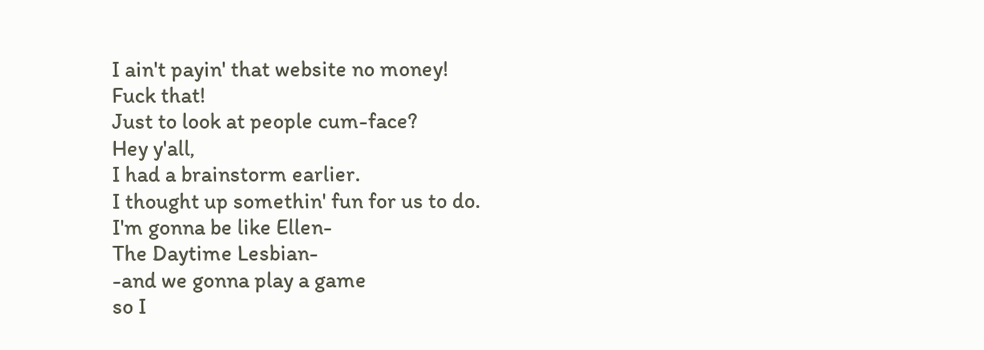I ain't payin' that website no money!
Fuck that!
Just to look at people cum-face?
Hey y'all,
I had a brainstorm earlier.
I thought up somethin' fun for us to do.
I'm gonna be like Ellen-
The Daytime Lesbian-
-and we gonna play a game
so I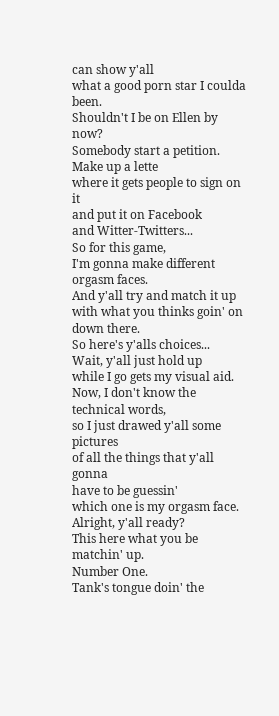can show y'all
what a good porn star I coulda been.
Shouldn't I be on Ellen by now?
Somebody start a petition.
Make up a lette
where it gets people to sign on it
and put it on Facebook
and Witter-Twitters...
So for this game,
I'm gonna make different orgasm faces.
And y'all try and match it up
with what you thinks goin' on down there.
So here's y'alls choices...
Wait, y'all just hold up
while I go gets my visual aid.
Now, I don't know the technical words,
so I just drawed y'all some pictures
of all the things that y'all gonna
have to be guessin'
which one is my orgasm face.
Alright, y'all ready?
This here what you be matchin' up.
Number One.
Tank's tongue doin' the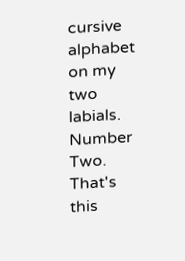cursive alphabet
on my two labials.
Number Two.
That's this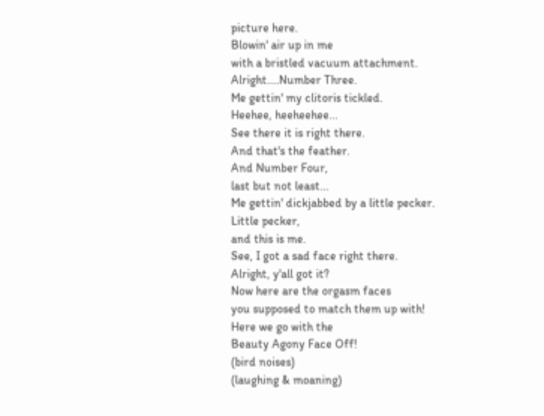picture here.
Blowin' air up in me
with a bristled vacuum attachment.
Alright....Number Three.
Me gettin' my clitoris tickled.
Heehee, heeheehee...
See there it is right there.
And that's the feather.
And Number Four,
last but not least...
Me gettin' dickjabbed by a little pecker.
Little pecker,
and this is me.
See, I got a sad face right there.
Alright, y'all got it?
Now here are the orgasm faces
you supposed to match them up with!
Here we go with the
Beauty Agony Face Off!
(bird noises)
(laughing & moaning)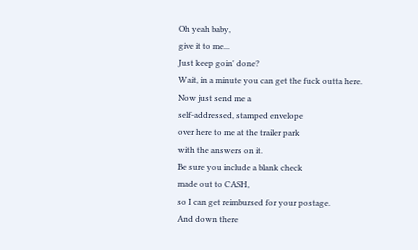Oh yeah baby,
give it to me...
Just keep goin' done?
Wait, in a minute you can get the fuck outta here.
Now just send me a
self-addressed, stamped envelope
over here to me at the trailer park
with the answers on it.
Be sure you include a blank check
made out to CASH,
so I can get reimbursed for your postage.
And down there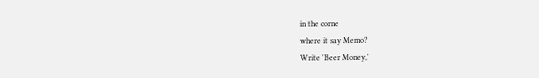in the corne
where it say Memo?
Write 'Beer Money,'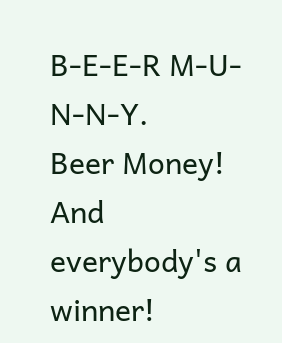B-E-E-R M-U-N-N-Y.
Beer Money!
And everybody's a winner!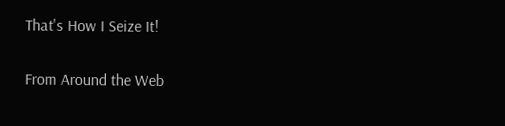That's How I Seize It!

From Around the Web